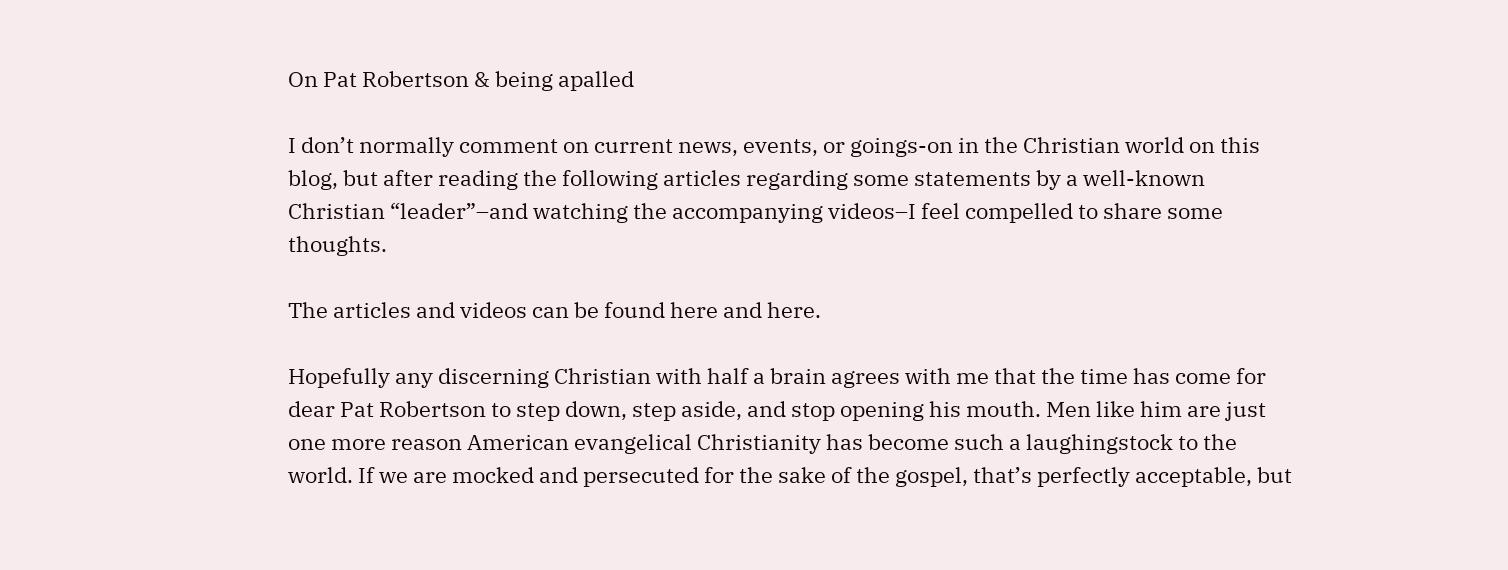On Pat Robertson & being apalled

I don’t normally comment on current news, events, or goings-on in the Christian world on this blog, but after reading the following articles regarding some statements by a well-known Christian “leader”–and watching the accompanying videos–I feel compelled to share some thoughts.

The articles and videos can be found here and here.

Hopefully any discerning Christian with half a brain agrees with me that the time has come for dear Pat Robertson to step down, step aside, and stop opening his mouth. Men like him are just one more reason American evangelical Christianity has become such a laughingstock to the world. If we are mocked and persecuted for the sake of the gospel, that’s perfectly acceptable, but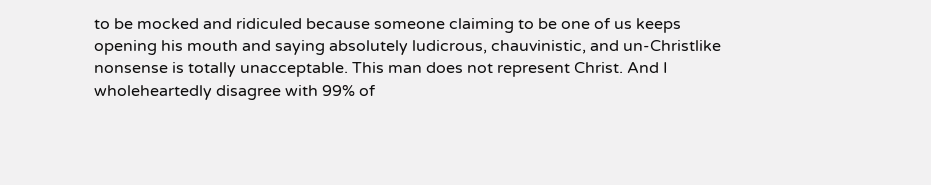to be mocked and ridiculed because someone claiming to be one of us keeps opening his mouth and saying absolutely ludicrous, chauvinistic, and un-Christlike nonsense is totally unacceptable. This man does not represent Christ. And I wholeheartedly disagree with 99% of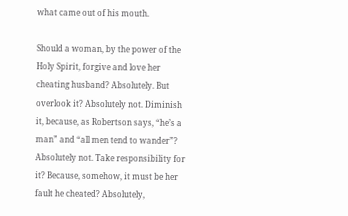what came out of his mouth.

Should a woman, by the power of the Holy Spirit, forgive and love her cheating husband? Absolutely. But overlook it? Absolutely not. Diminish it, because, as Robertson says, “he’s a man” and “all men tend to wander”? Absolutely not. Take responsibility for it? Because, somehow, it must be her fault he cheated? Absolutely,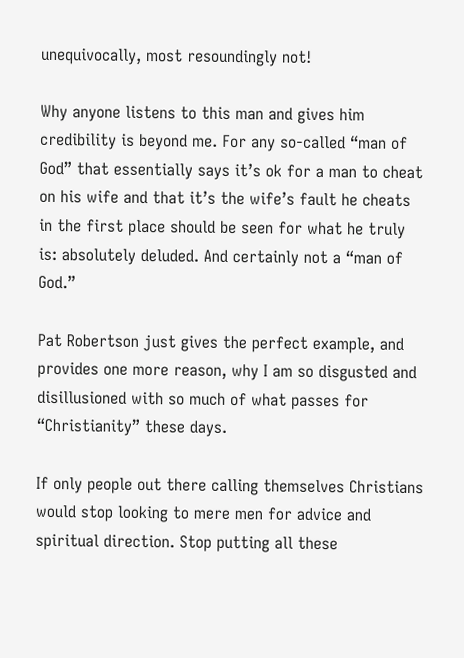unequivocally, most resoundingly not!

Why anyone listens to this man and gives him credibility is beyond me. For any so-called “man of God” that essentially says it’s ok for a man to cheat on his wife and that it’s the wife’s fault he cheats in the first place should be seen for what he truly is: absolutely deluded. And certainly not a “man of God.”

Pat Robertson just gives the perfect example, and provides one more reason, why I am so disgusted and disillusioned with so much of what passes for “Christianity” these days.

If only people out there calling themselves Christians would stop looking to mere men for advice and spiritual direction. Stop putting all these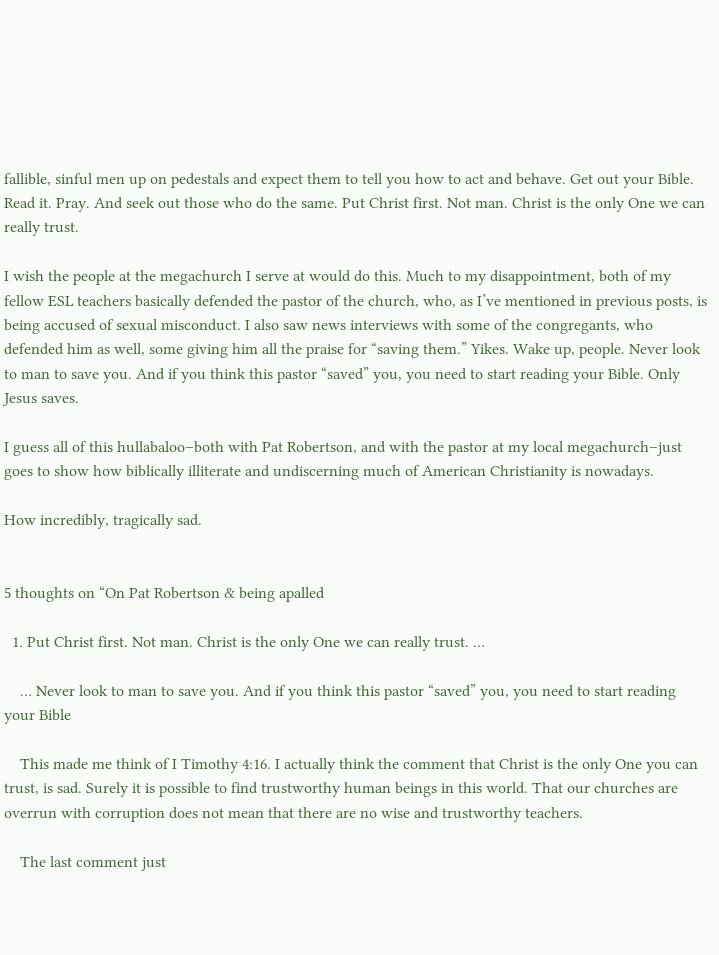fallible, sinful men up on pedestals and expect them to tell you how to act and behave. Get out your Bible. Read it. Pray. And seek out those who do the same. Put Christ first. Not man. Christ is the only One we can really trust.

I wish the people at the megachurch I serve at would do this. Much to my disappointment, both of my fellow ESL teachers basically defended the pastor of the church, who, as I’ve mentioned in previous posts, is being accused of sexual misconduct. I also saw news interviews with some of the congregants, who defended him as well, some giving him all the praise for “saving them.” Yikes. Wake up, people. Never look to man to save you. And if you think this pastor “saved” you, you need to start reading your Bible. Only Jesus saves.

I guess all of this hullabaloo–both with Pat Robertson, and with the pastor at my local megachurch–just goes to show how biblically illiterate and undiscerning much of American Christianity is nowadays.

How incredibly, tragically sad.


5 thoughts on “On Pat Robertson & being apalled

  1. Put Christ first. Not man. Christ is the only One we can really trust. …

    … Never look to man to save you. And if you think this pastor “saved” you, you need to start reading your Bible

    This made me think of I Timothy 4:16. I actually think the comment that Christ is the only One you can trust, is sad. Surely it is possible to find trustworthy human beings in this world. That our churches are overrun with corruption does not mean that there are no wise and trustworthy teachers.

    The last comment just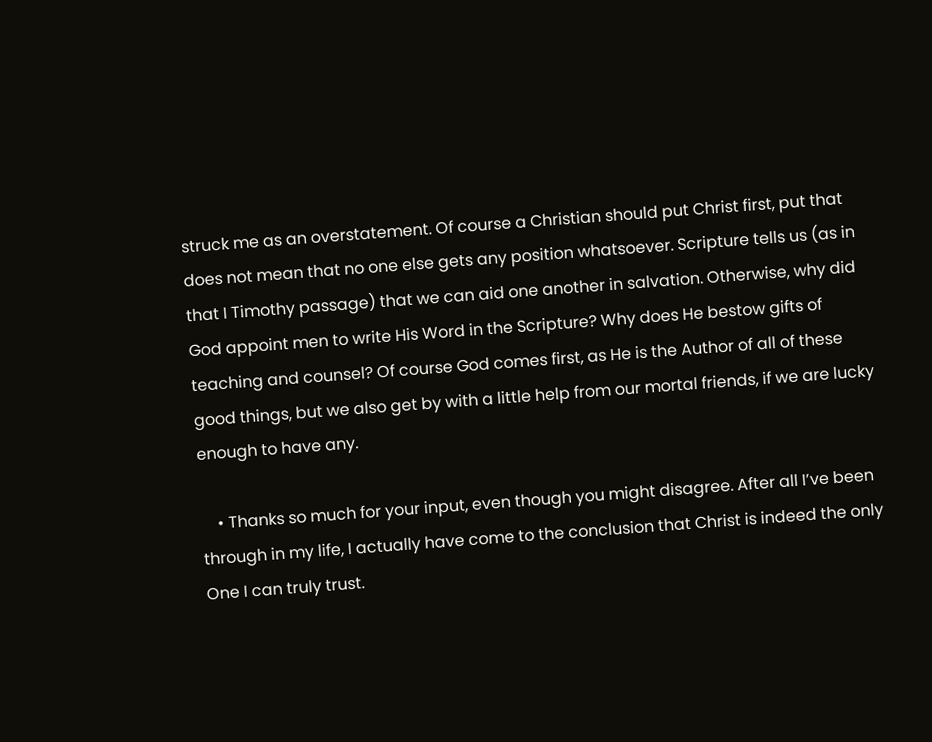struck me as an overstatement. Of course a Christian should put Christ first, put that does not mean that no one else gets any position whatsoever. Scripture tells us (as in that I Timothy passage) that we can aid one another in salvation. Otherwise, why did God appoint men to write His Word in the Scripture? Why does He bestow gifts of teaching and counsel? Of course God comes first, as He is the Author of all of these good things, but we also get by with a little help from our mortal friends, if we are lucky enough to have any.

    • Thanks so much for your input, even though you might disagree. After all I’ve been through in my life, I actually have come to the conclusion that Christ is indeed the only One I can truly trust.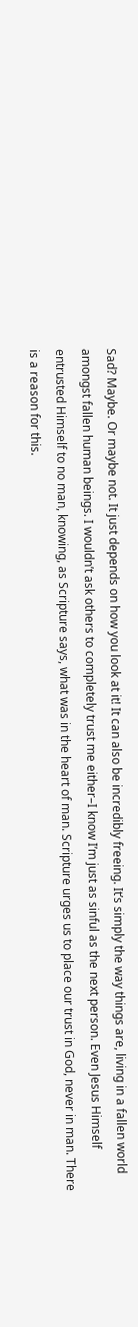Sad? Maybe. Or maybe not. It just depends on how you look at it! It can also be incredibly freeing. It’s simply the way things are, living in a fallen world amongst fallen human beings. I wouldn’t ask others to completely trust me either–I know I’m just as sinful as the next person. Even Jesus Himself entrusted Himself to no man, knowing, as Scripture says, what was in the heart of man. Scripture urges us to place our trust in God, never in man. There is a reason for this.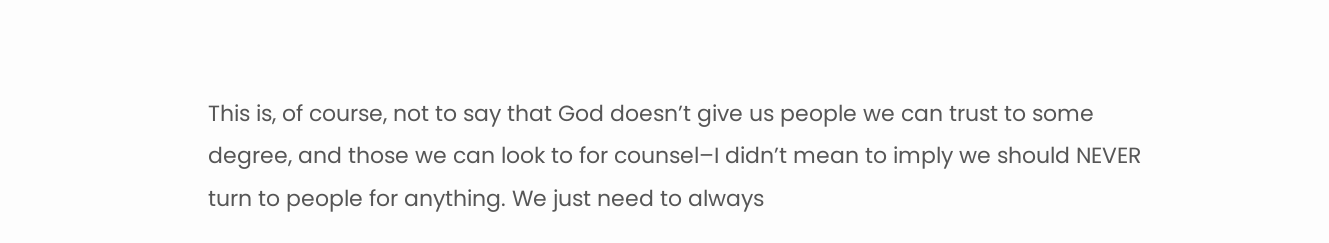This is, of course, not to say that God doesn’t give us people we can trust to some degree, and those we can look to for counsel–I didn’t mean to imply we should NEVER turn to people for anything. We just need to always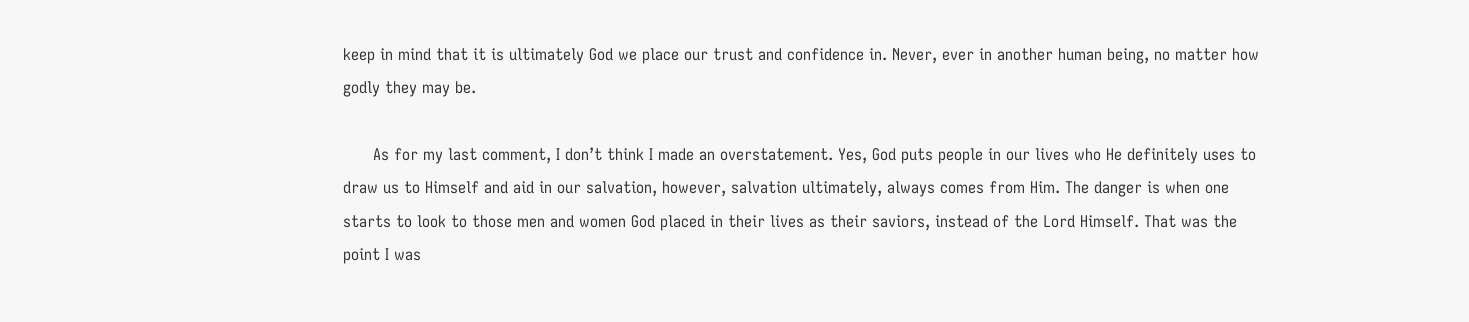keep in mind that it is ultimately God we place our trust and confidence in. Never, ever in another human being, no matter how godly they may be.

      As for my last comment, I don’t think I made an overstatement. Yes, God puts people in our lives who He definitely uses to draw us to Himself and aid in our salvation, however, salvation ultimately, always comes from Him. The danger is when one starts to look to those men and women God placed in their lives as their saviors, instead of the Lord Himself. That was the point I was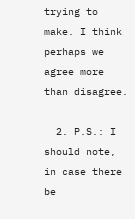trying to make. I think perhaps we agree more than disagree.

  2. P.S.: I should note, in case there be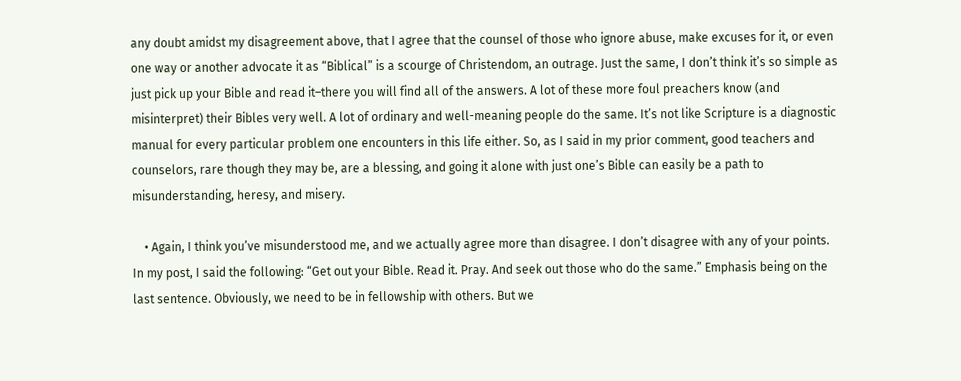any doubt amidst my disagreement above, that I agree that the counsel of those who ignore abuse, make excuses for it, or even one way or another advocate it as “Biblical” is a scourge of Christendom, an outrage. Just the same, I don’t think it’s so simple as just pick up your Bible and read it–there you will find all of the answers. A lot of these more foul preachers know (and misinterpret) their Bibles very well. A lot of ordinary and well-meaning people do the same. It’s not like Scripture is a diagnostic manual for every particular problem one encounters in this life either. So, as I said in my prior comment, good teachers and counselors, rare though they may be, are a blessing, and going it alone with just one’s Bible can easily be a path to misunderstanding, heresy, and misery.

    • Again, I think you’ve misunderstood me, and we actually agree more than disagree. I don’t disagree with any of your points. In my post, I said the following: “Get out your Bible. Read it. Pray. And seek out those who do the same.” Emphasis being on the last sentence. Obviously, we need to be in fellowship with others. But we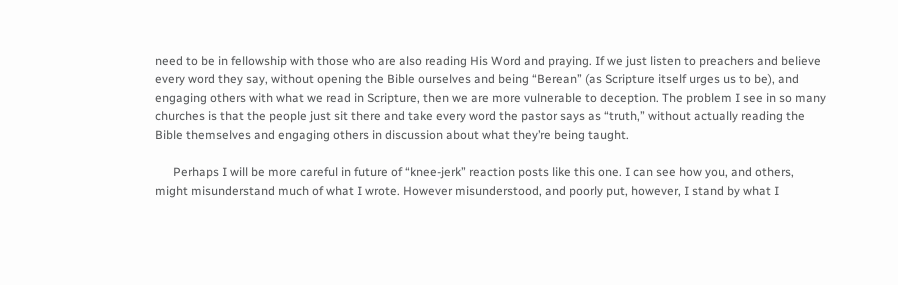need to be in fellowship with those who are also reading His Word and praying. If we just listen to preachers and believe every word they say, without opening the Bible ourselves and being “Berean” (as Scripture itself urges us to be), and engaging others with what we read in Scripture, then we are more vulnerable to deception. The problem I see in so many churches is that the people just sit there and take every word the pastor says as “truth,” without actually reading the Bible themselves and engaging others in discussion about what they’re being taught.

      Perhaps I will be more careful in future of “knee-jerk” reaction posts like this one. I can see how you, and others, might misunderstand much of what I wrote. However misunderstood, and poorly put, however, I stand by what I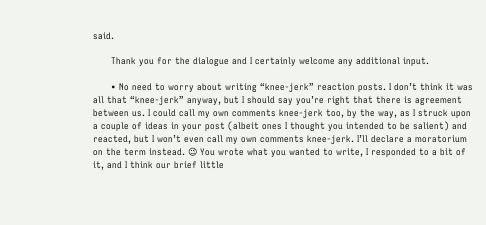said.

      Thank you for the dialogue and I certainly welcome any additional input.

      • No need to worry about writing “knee-jerk” reaction posts. I don’t think it was all that “knee-jerk” anyway, but I should say you’re right that there is agreement between us. I could call my own comments knee-jerk too, by the way, as I struck upon a couple of ideas in your post (albeit ones I thought you intended to be salient) and reacted, but I won’t even call my own comments knee-jerk. I’ll declare a moratorium on the term instead. 😉 You wrote what you wanted to write, I responded to a bit of it, and I think our brief little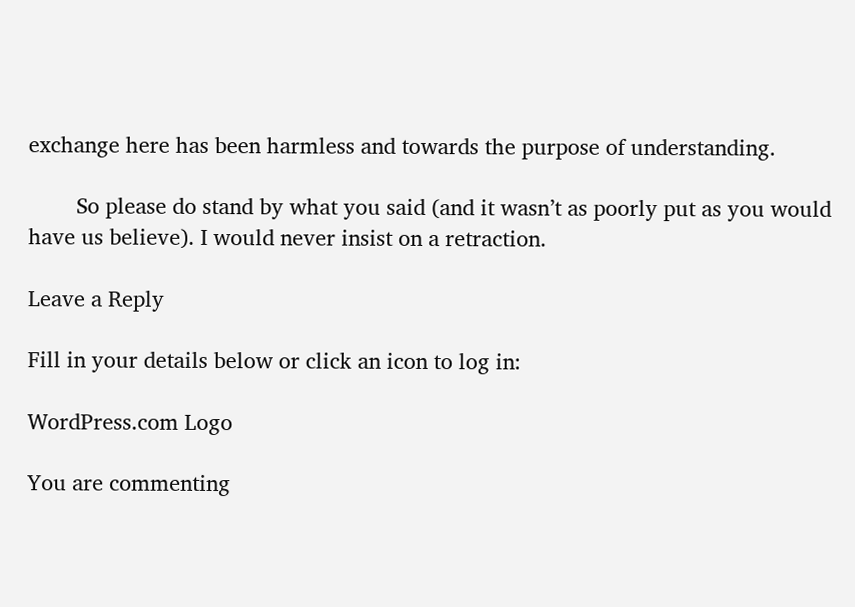exchange here has been harmless and towards the purpose of understanding.

        So please do stand by what you said (and it wasn’t as poorly put as you would have us believe). I would never insist on a retraction.

Leave a Reply

Fill in your details below or click an icon to log in:

WordPress.com Logo

You are commenting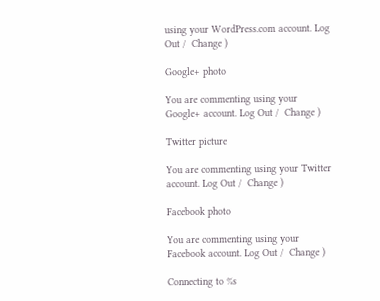using your WordPress.com account. Log Out /  Change )

Google+ photo

You are commenting using your Google+ account. Log Out /  Change )

Twitter picture

You are commenting using your Twitter account. Log Out /  Change )

Facebook photo

You are commenting using your Facebook account. Log Out /  Change )

Connecting to %s